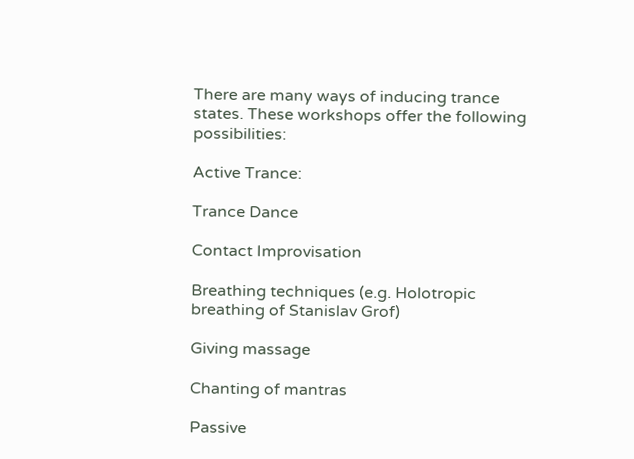There are many ways of inducing trance states. These workshops offer the following possibilities:

Active Trance:

Trance Dance

Contact Improvisation

Breathing techniques (e.g. Holotropic breathing of Stanislav Grof)

Giving massage

Chanting of mantras

Passive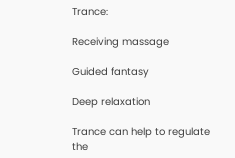Trance:

Receiving massage

Guided fantasy

Deep relaxation

Trance can help to regulate the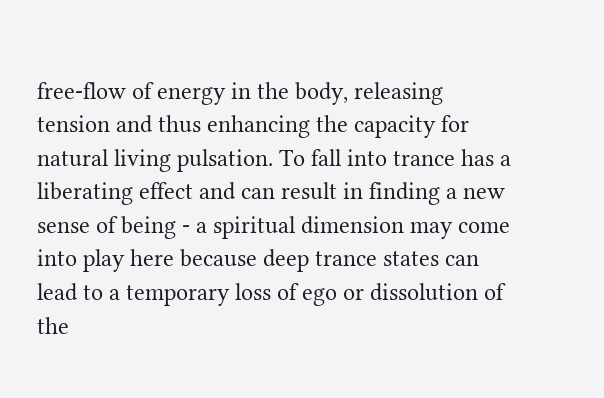free-flow of energy in the body, releasing tension and thus enhancing the capacity for natural living pulsation. To fall into trance has a liberating effect and can result in finding a new sense of being - a spiritual dimension may come into play here because deep trance states can lead to a temporary loss of ego or dissolution of the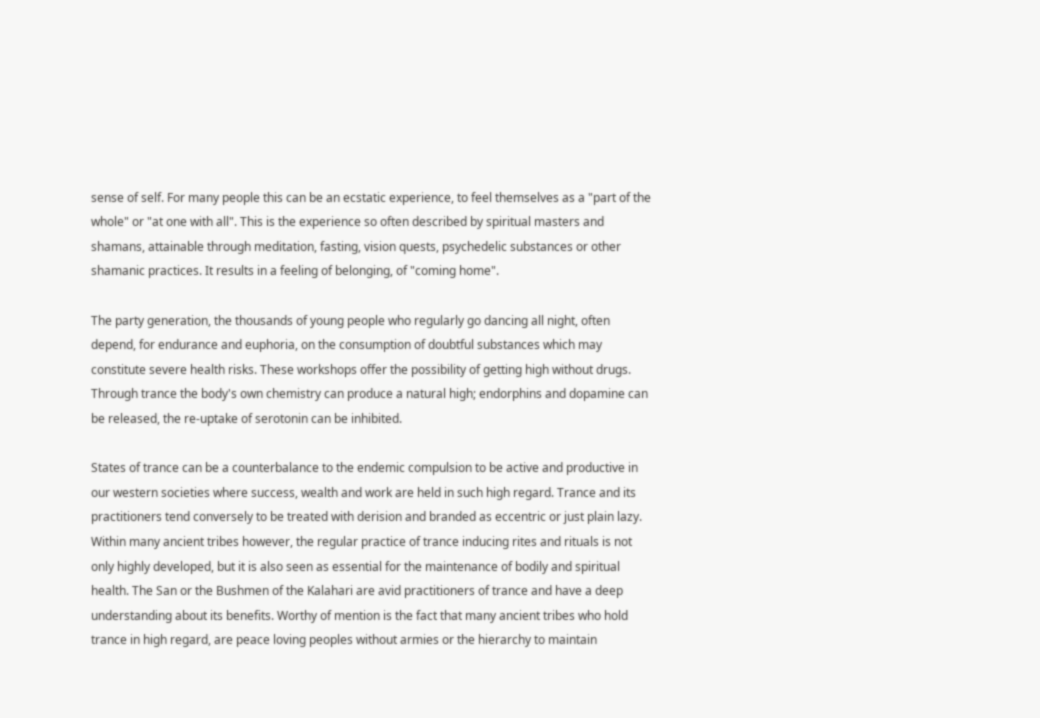sense of self. For many people this can be an ecstatic experience, to feel themselves as a "part of the whole" or "at one with all". This is the experience so often described by spiritual masters and shamans, attainable through meditation, fasting, vision quests, psychedelic substances or other shamanic practices. It results in a feeling of belonging, of "coming home".

The party generation, the thousands of young people who regularly go dancing all night, often depend, for endurance and euphoria, on the consumption of doubtful substances which may constitute severe health risks. These workshops offer the possibility of getting high without drugs. Through trance the body's own chemistry can produce a natural high; endorphins and dopamine can be released, the re-uptake of serotonin can be inhibited.

States of trance can be a counterbalance to the endemic compulsion to be active and productive in our western societies where success, wealth and work are held in such high regard. Trance and its practitioners tend conversely to be treated with derision and branded as eccentric or just plain lazy. Within many ancient tribes however, the regular practice of trance inducing rites and rituals is not only highly developed, but it is also seen as essential for the maintenance of bodily and spiritual health. The San or the Bushmen of the Kalahari are avid practitioners of trance and have a deep understanding about its benefits. Worthy of mention is the fact that many ancient tribes who hold trance in high regard, are peace loving peoples without armies or the hierarchy to maintain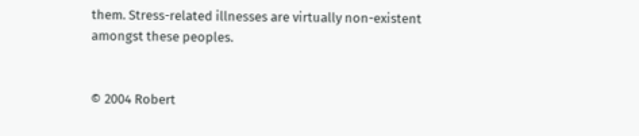them. Stress-related illnesses are virtually non-existent amongst these peoples.


© 2004 Robert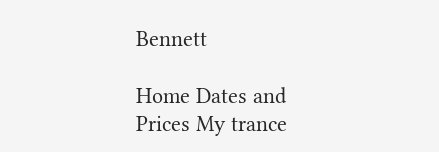Bennett

Home Dates and Prices My trance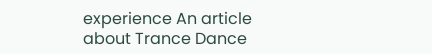experience An article about Trance Dance